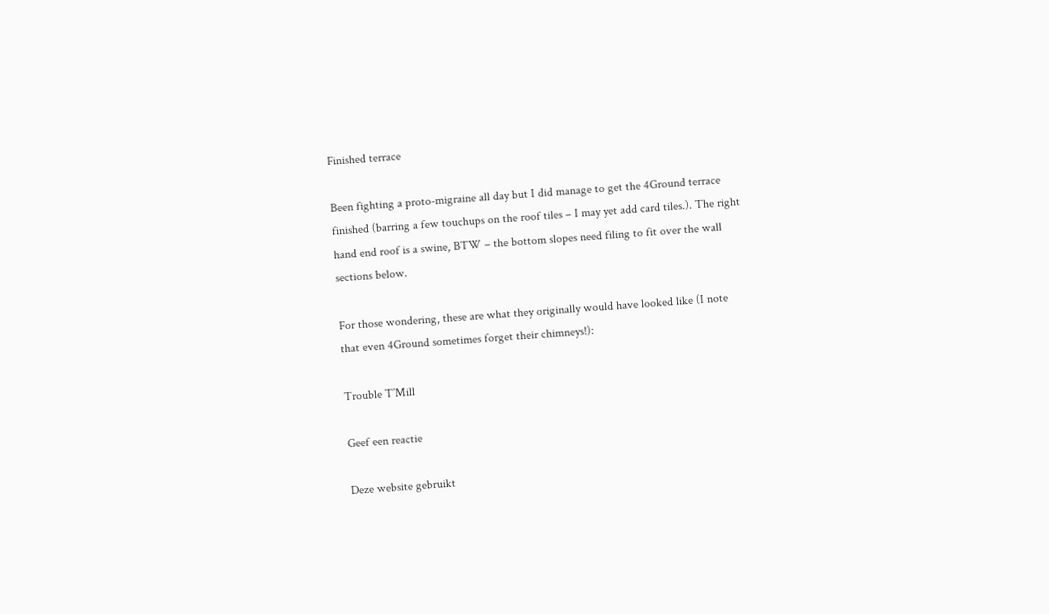Finished terrace

Been fighting a proto-migraine all day but I did manage to get the 4Ground terrace finished (barring a few touchups on the roof tiles – I may yet add card tiles.). The right hand end roof is a swine, BTW – the bottom slopes need filing to fit over the wall sections below.

For those wondering, these are what they originally would have looked like (I note that even 4Ground sometimes forget their chimneys!):

Trouble T’Mill

Geef een reactie

Deze website gebruikt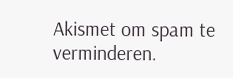Akismet om spam te verminderen.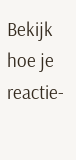Bekijk hoe je reactie-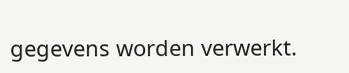gegevens worden verwerkt.